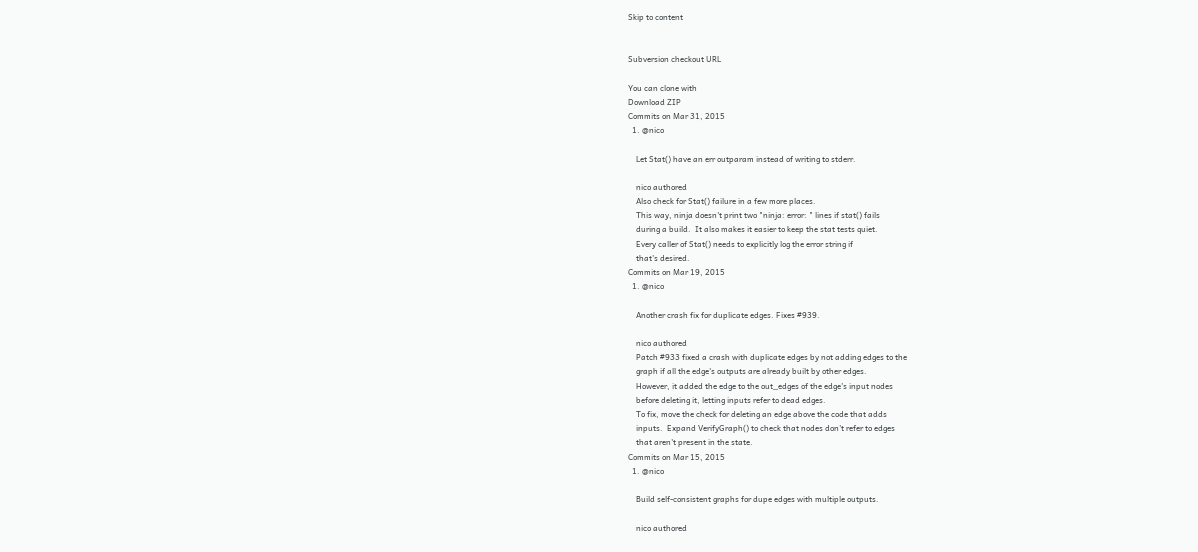Skip to content


Subversion checkout URL

You can clone with
Download ZIP
Commits on Mar 31, 2015
  1. @nico

    Let Stat() have an err outparam instead of writing to stderr.

    nico authored
    Also check for Stat() failure in a few more places.
    This way, ninja doesn't print two "ninja: error: " lines if stat() fails
    during a build.  It also makes it easier to keep the stat tests quiet.
    Every caller of Stat() needs to explicitly log the error string if
    that's desired.
Commits on Mar 19, 2015
  1. @nico

    Another crash fix for duplicate edges. Fixes #939.

    nico authored
    Patch #933 fixed a crash with duplicate edges by not adding edges to the
    graph if all the edge's outputs are already built by other edges.
    However, it added the edge to the out_edges of the edge's input nodes
    before deleting it, letting inputs refer to dead edges.
    To fix, move the check for deleting an edge above the code that adds
    inputs.  Expand VerifyGraph() to check that nodes don't refer to edges
    that aren't present in the state.
Commits on Mar 15, 2015
  1. @nico

    Build self-consistent graphs for dupe edges with multiple outputs.

    nico authored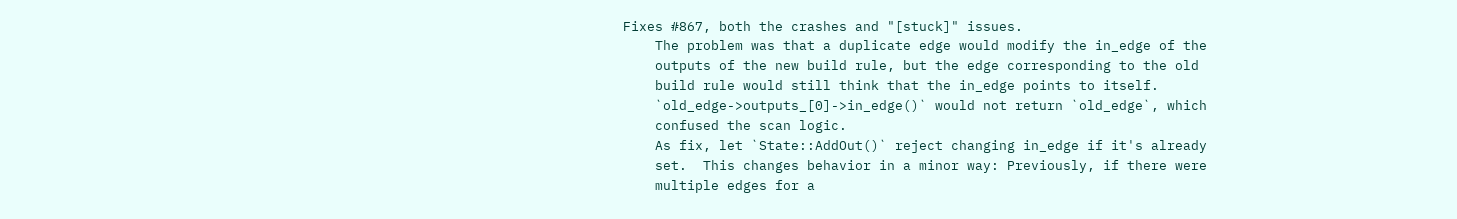Fixes #867, both the crashes and "[stuck]" issues.
    The problem was that a duplicate edge would modify the in_edge of the
    outputs of the new build rule, but the edge corresponding to the old
    build rule would still think that the in_edge points to itself.
    `old_edge->outputs_[0]->in_edge()` would not return `old_edge`, which
    confused the scan logic.
    As fix, let `State::AddOut()` reject changing in_edge if it's already
    set.  This changes behavior in a minor way: Previously, if there were
    multiple edges for a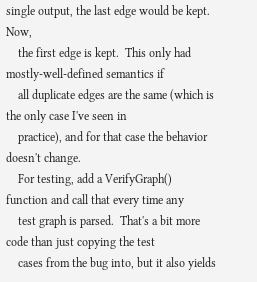single output, the last edge would be kept.  Now,
    the first edge is kept.  This only had mostly-well-defined semantics if
    all duplicate edges are the same (which is the only case I've seen in
    practice), and for that case the behavior doesn't change.
    For testing, add a VerifyGraph() function and call that every time any
    test graph is parsed.  That's a bit more code than just copying the test
    cases from the bug into, but it also yields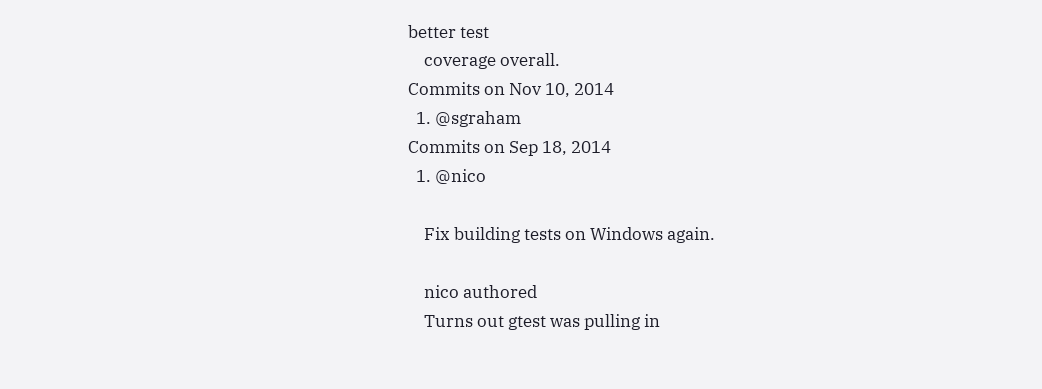better test
    coverage overall.
Commits on Nov 10, 2014
  1. @sgraham
Commits on Sep 18, 2014
  1. @nico

    Fix building tests on Windows again.

    nico authored
    Turns out gtest was pulling in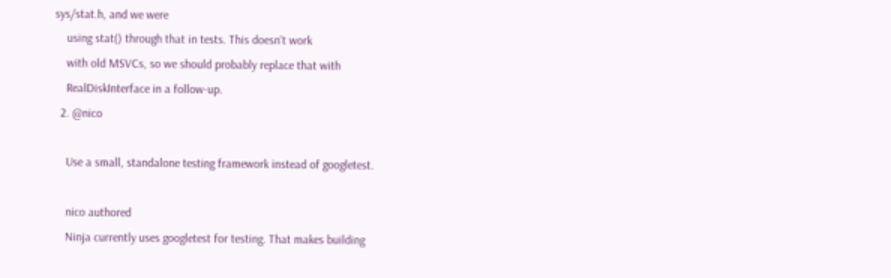sys/stat.h, and we were
    using stat() through that in tests. This doesn't work
    with old MSVCs, so we should probably replace that with
    RealDiskInterface in a follow-up.
  2. @nico

    Use a small, standalone testing framework instead of googletest.

    nico authored
    Ninja currently uses googletest for testing. That makes building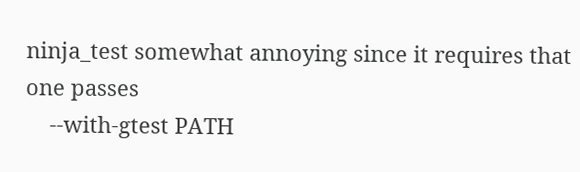ninja_test somewhat annoying since it requires that one passes
    --with-gtest PATH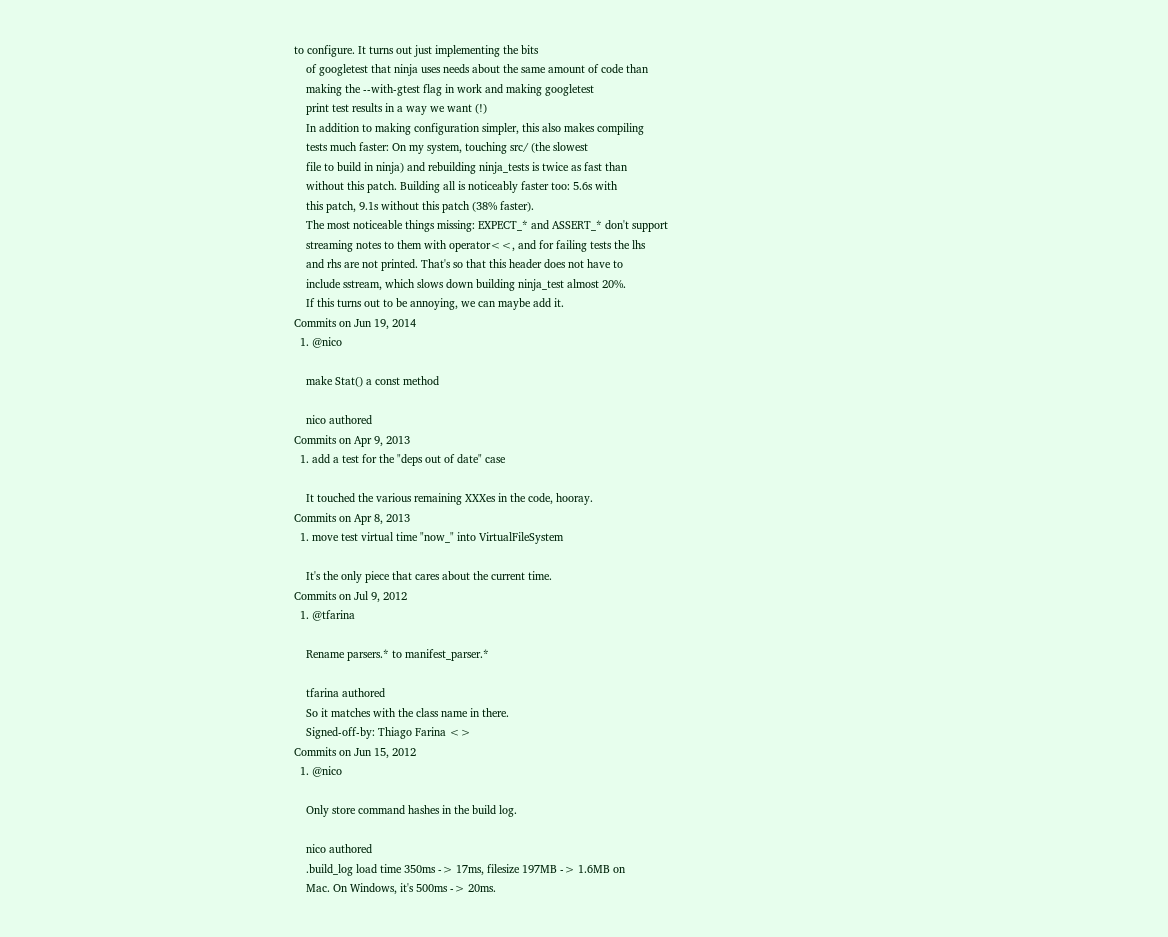to configure. It turns out just implementing the bits
    of googletest that ninja uses needs about the same amount of code than
    making the --with-gtest flag in work and making googletest
    print test results in a way we want (!)
    In addition to making configuration simpler, this also makes compiling
    tests much faster: On my system, touching src/ (the slowest
    file to build in ninja) and rebuilding ninja_tests is twice as fast than
    without this patch. Building all is noticeably faster too: 5.6s with
    this patch, 9.1s without this patch (38% faster).
    The most noticeable things missing: EXPECT_* and ASSERT_* don't support
    streaming notes to them with operator<<, and for failing tests the lhs
    and rhs are not printed. That's so that this header does not have to
    include sstream, which slows down building ninja_test almost 20%.
    If this turns out to be annoying, we can maybe add it.
Commits on Jun 19, 2014
  1. @nico

    make Stat() a const method

    nico authored
Commits on Apr 9, 2013
  1. add a test for the "deps out of date" case

    It touched the various remaining XXXes in the code, hooray.
Commits on Apr 8, 2013
  1. move test virtual time "now_" into VirtualFileSystem

    It's the only piece that cares about the current time.
Commits on Jul 9, 2012
  1. @tfarina

    Rename parsers.* to manifest_parser.*

    tfarina authored
    So it matches with the class name in there.
    Signed-off-by: Thiago Farina <>
Commits on Jun 15, 2012
  1. @nico

    Only store command hashes in the build log.

    nico authored
    .build_log load time 350ms -> 17ms, filesize 197MB -> 1.6MB on
    Mac. On Windows, it's 500ms -> 20ms.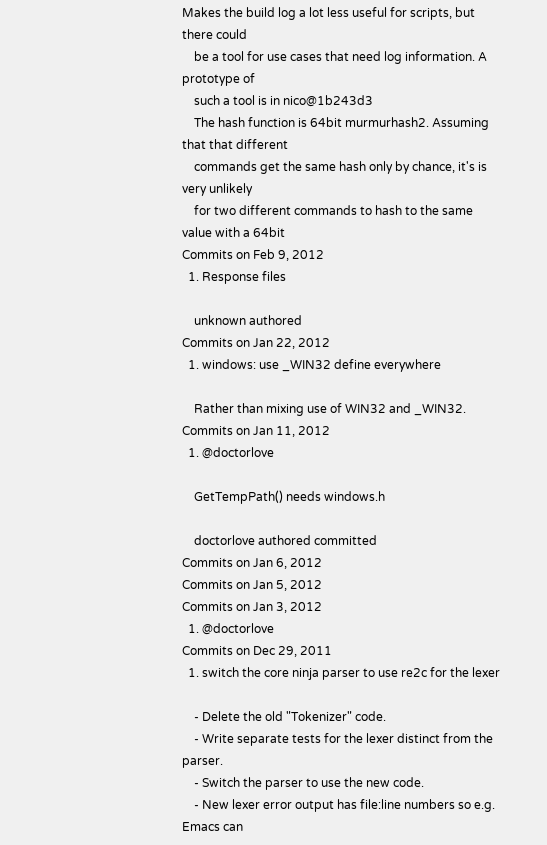Makes the build log a lot less useful for scripts, but there could
    be a tool for use cases that need log information. A prototype of
    such a tool is in nico@1b243d3
    The hash function is 64bit murmurhash2. Assuming that that different
    commands get the same hash only by chance, it's is very unlikely
    for two different commands to hash to the same value with a 64bit
Commits on Feb 9, 2012
  1. Response files

    unknown authored
Commits on Jan 22, 2012
  1. windows: use _WIN32 define everywhere

    Rather than mixing use of WIN32 and _WIN32.
Commits on Jan 11, 2012
  1. @doctorlove

    GetTempPath() needs windows.h

    doctorlove authored committed
Commits on Jan 6, 2012
Commits on Jan 5, 2012
Commits on Jan 3, 2012
  1. @doctorlove
Commits on Dec 29, 2011
  1. switch the core ninja parser to use re2c for the lexer

    - Delete the old "Tokenizer" code.
    - Write separate tests for the lexer distinct from the parser.
    - Switch the parser to use the new code.
    - New lexer error output has file:line numbers so e.g. Emacs can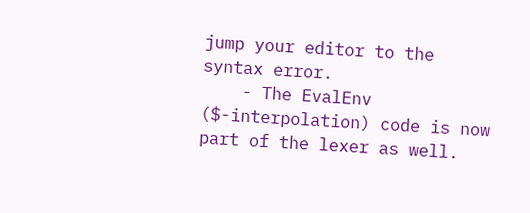jump your editor to the syntax error.
    - The EvalEnv ($-interpolation) code is now part of the lexer as well.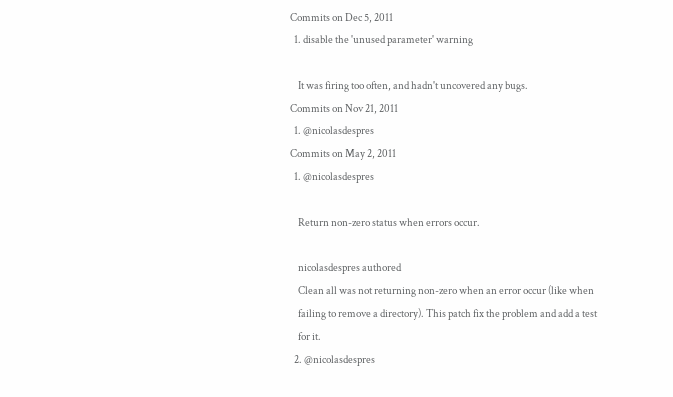Commits on Dec 5, 2011
  1. disable the 'unused parameter' warning

    It was firing too often, and hadn't uncovered any bugs.
Commits on Nov 21, 2011
  1. @nicolasdespres
Commits on May 2, 2011
  1. @nicolasdespres

    Return non-zero status when errors occur.

    nicolasdespres authored
    Clean all was not returning non-zero when an error occur (like when
    failing to remove a directory). This patch fix the problem and add a test
    for it.
  2. @nicolasdespres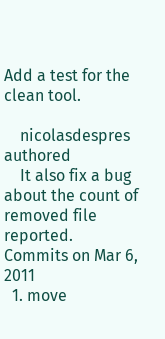Add a test for the clean tool.

    nicolasdespres authored
    It also fix a bug about the count of removed file reported.
Commits on Mar 6, 2011
  1. move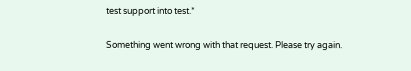test support into test.*

Something went wrong with that request. Please try again.